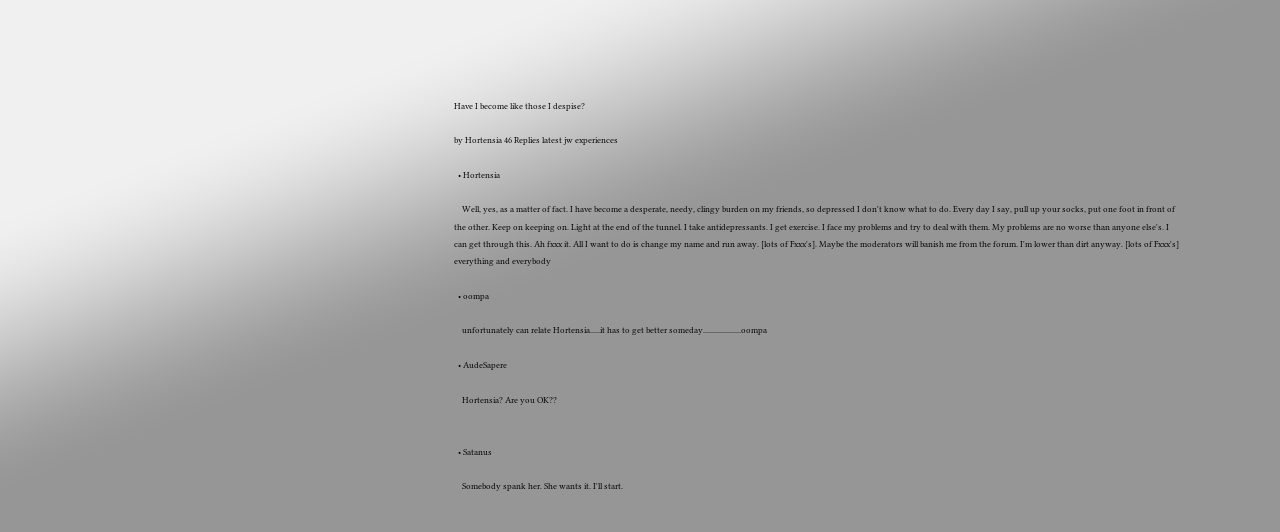Have I become like those I despise?

by Hortensia 46 Replies latest jw experiences

  • Hortensia

    Well, yes, as a matter of fact. I have become a desperate, needy, clingy burden on my friends, so depressed I don't know what to do. Every day I say, pull up your socks, put one foot in front of the other. Keep on keeping on. Light at the end of the tunnel. I take antidepressants. I get exercise. I face my problems and try to deal with them. My problems are no worse than anyone else's. I can get through this. Ah fxxx it. All I want to do is change my name and run away. [lots of Fxxx's]. Maybe the moderators will banish me from the forum. I'm lower than dirt anyway. [lots of Fxxx's] everything and everybody

  • oompa

    unfortunately can relate Hortensia.....it has to get better someday...................oompa

  • AudeSapere

    Hortensia? Are you OK??


  • Satanus

    Somebody spank her. She wants it. I'll start.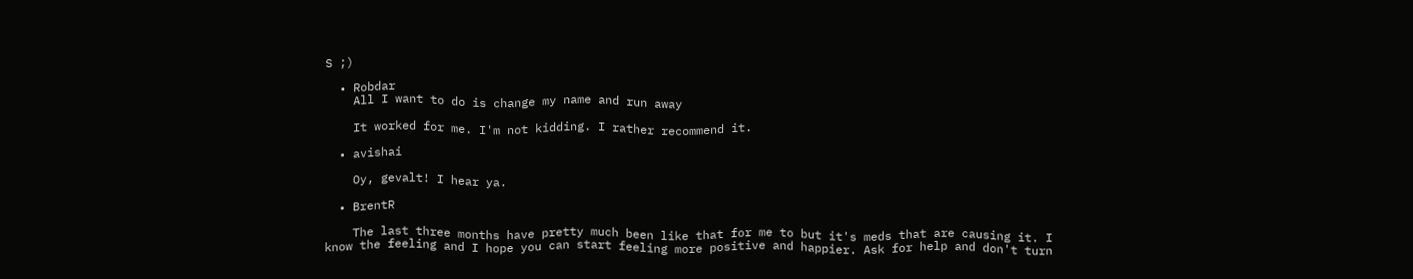S ;)

  • Robdar
    All I want to do is change my name and run away

    It worked for me. I'm not kidding. I rather recommend it.

  • avishai

    Oy, gevalt! I hear ya.

  • BrentR

    The last three months have pretty much been like that for me to but it's meds that are causing it. I know the feeling and I hope you can start feeling more positive and happier. Ask for help and don't turn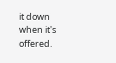it down when it's offered.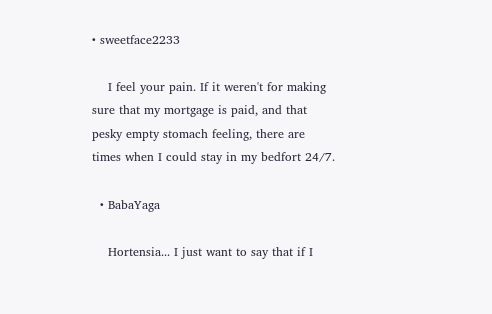• sweetface2233

    I feel your pain. If it weren't for making sure that my mortgage is paid, and that pesky empty stomach feeling, there are times when I could stay in my bedfort 24/7.

  • BabaYaga

    Hortensia... I just want to say that if I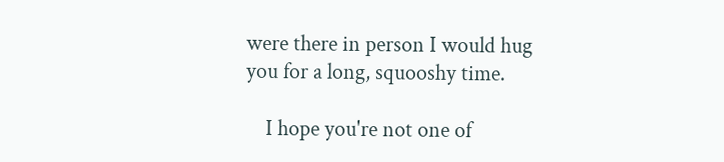were there in person I would hug you for a long, squooshy time.

    I hope you're not one of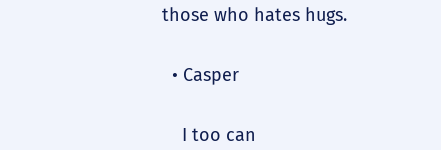those who hates hugs.


  • Casper


    I too can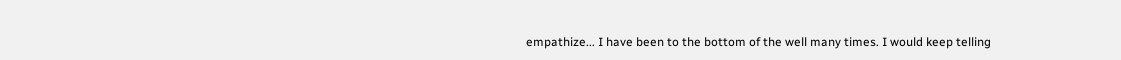empathize... I have been to the bottom of the well many times. I would keep telling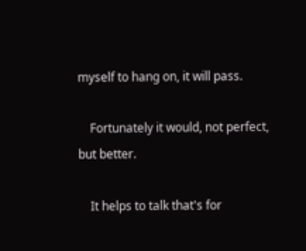myself to hang on, it will pass.

    Fortunately it would, not perfect, but better.

    It helps to talk that's for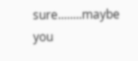sure........maybe you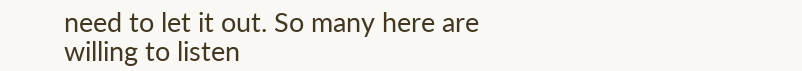need to let it out. So many here are willing to listen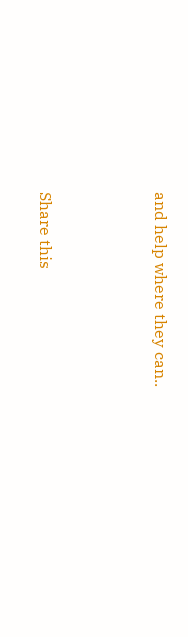and help where they can..



Share this